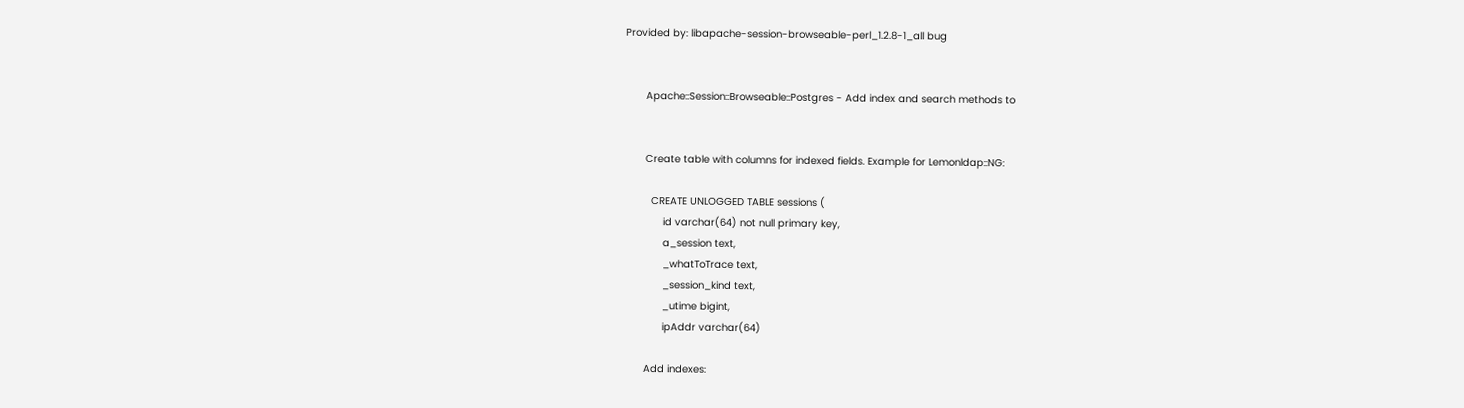Provided by: libapache-session-browseable-perl_1.2.8-1_all bug


       Apache::Session::Browseable::Postgres - Add index and search methods to


       Create table with columns for indexed fields. Example for Lemonldap::NG:

         CREATE UNLOGGED TABLE sessions (
             id varchar(64) not null primary key,
             a_session text,
             _whatToTrace text,
             _session_kind text,
             _utime bigint,
             ipAddr varchar(64)

       Add indexes: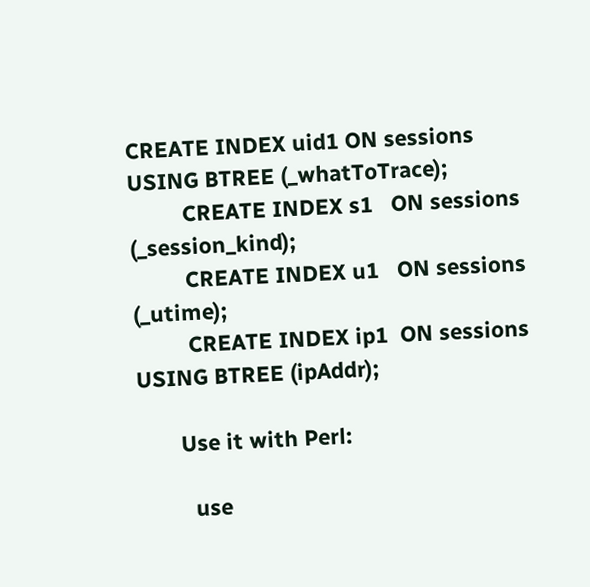CREATE INDEX uid1 ON sessions USING BTREE (_whatToTrace);
         CREATE INDEX s1   ON sessions (_session_kind);
         CREATE INDEX u1   ON sessions (_utime);
         CREATE INDEX ip1  ON sessions USING BTREE (ipAddr);

       Use it with Perl:

         use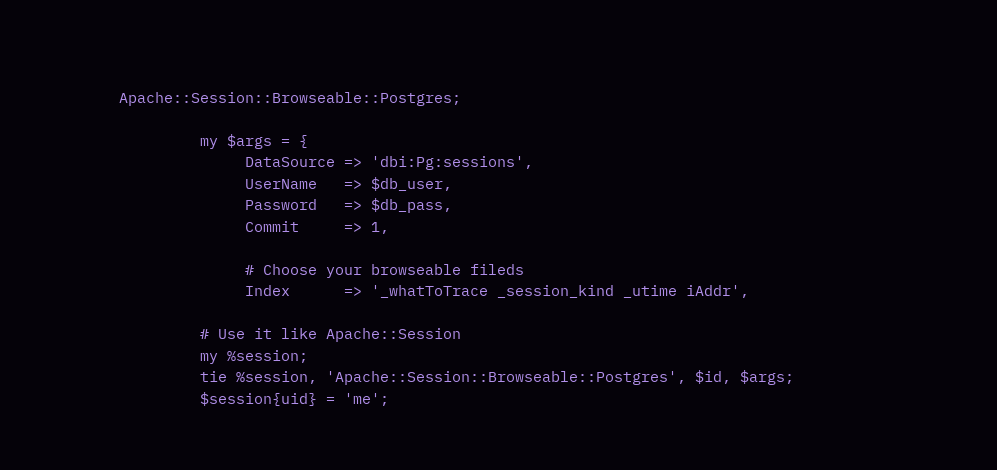Apache::Session::Browseable::Postgres;

         my $args = {
              DataSource => 'dbi:Pg:sessions',
              UserName   => $db_user,
              Password   => $db_pass,
              Commit     => 1,

              # Choose your browseable fileds
              Index      => '_whatToTrace _session_kind _utime iAddr',

         # Use it like Apache::Session
         my %session;
         tie %session, 'Apache::Session::Browseable::Postgres', $id, $args;
         $session{uid} = 'me';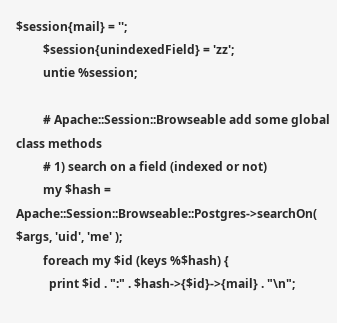$session{mail} = '';
         $session{unindexedField} = 'zz';
         untie %session;

         # Apache::Session::Browseable add some global class methods
         # 1) search on a field (indexed or not)
         my $hash = Apache::Session::Browseable::Postgres->searchOn( $args, 'uid', 'me' );
         foreach my $id (keys %$hash) {
           print $id . ":" . $hash->{$id}->{mail} . "\n";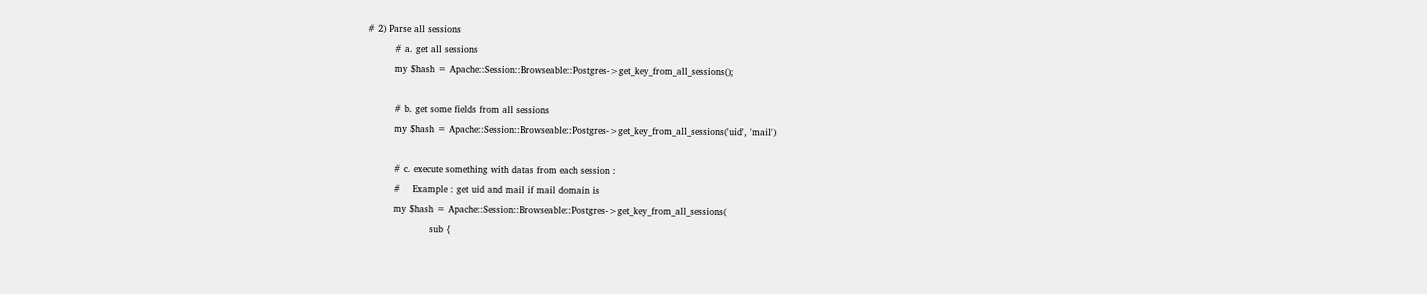# 2) Parse all sessions
         # a. get all sessions
         my $hash = Apache::Session::Browseable::Postgres->get_key_from_all_sessions();

         # b. get some fields from all sessions
         my $hash = Apache::Session::Browseable::Postgres->get_key_from_all_sessions('uid', 'mail')

         # c. execute something with datas from each session :
         #    Example : get uid and mail if mail domain is
         my $hash = Apache::Session::Browseable::Postgres->get_key_from_all_sessions(
                     sub {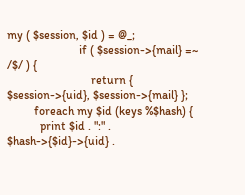my ( $session, $id ) = @_;
                        if ( $session->{mail} =~ /$/ ) {
                            return { $session->{uid}, $session->{mail} };
         foreach my $id (keys %$hash) {
           print $id . ":" . $hash->{$id}->{uid} .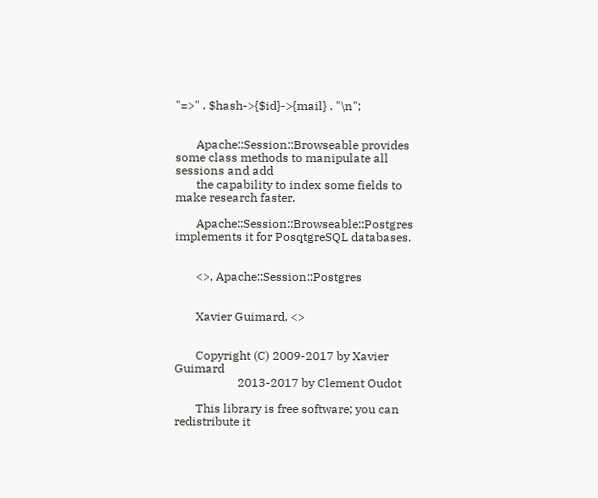"=>" . $hash->{$id}->{mail} . "\n";


       Apache::Session::Browseable provides some class methods to manipulate all sessions and add
       the capability to index some fields to make research faster.

       Apache::Session::Browseable::Postgres implements it for PosqtgreSQL databases.


       <>, Apache::Session::Postgres


       Xavier Guimard, <>


       Copyright (C) 2009-2017 by Xavier Guimard
                     2013-2017 by Clement Oudot

       This library is free software; you can redistribute it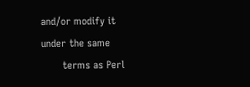and/or modify it under the same
       terms as Perl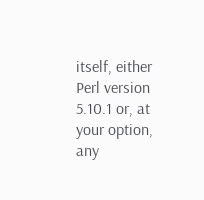itself, either Perl version 5.10.1 or, at your option, any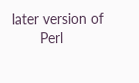later version of
       Perl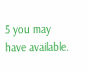5 you may have available.